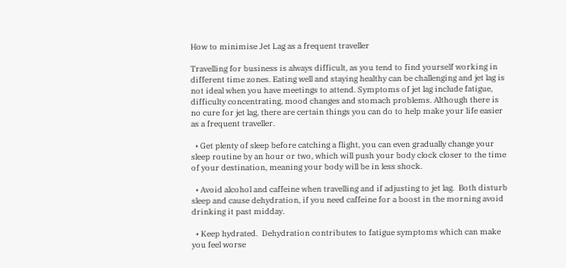How to minimise Jet Lag as a frequent traveller

Travelling for business is always difficult, as you tend to find yourself working in different time zones. Eating well and staying healthy can be challenging and jet lag is not ideal when you have meetings to attend. Symptoms of jet lag include fatigue, difficulty concentrating, mood changes and stomach problems. Although there is no cure for jet lag, there are certain things you can do to help make your life easier as a frequent traveller.

  • Get plenty of sleep before catching a flight, you can even gradually change your sleep routine by an hour or two, which will push your body clock closer to the time of your destination, meaning your body will be in less shock.

  • Avoid alcohol and caffeine when travelling and if adjusting to jet lag.  Both disturb sleep and cause dehydration, if you need caffeine for a boost in the morning avoid drinking it past midday.

  • Keep hydrated.  Dehydration contributes to fatigue symptoms which can make you feel worse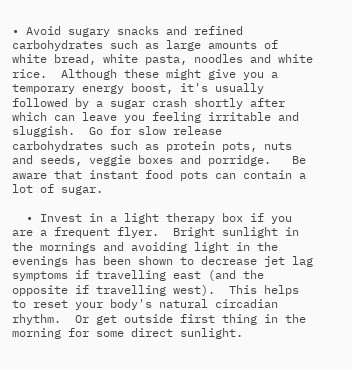• Avoid sugary snacks and refined carbohydrates such as large amounts of white bread, white pasta, noodles and white rice.  Although these might give you a temporary energy boost, it's usually followed by a sugar crash shortly after which can leave you feeling irritable and sluggish.  Go for slow release carbohydrates such as protein pots, nuts and seeds, veggie boxes and porridge.   Be aware that instant food pots can contain a lot of sugar.

  • Invest in a light therapy box if you are a frequent flyer.  Bright sunlight in the mornings and avoiding light in the evenings has been shown to decrease jet lag symptoms if travelling east (and the opposite if travelling west).  This helps to reset your body's natural circadian rhythm.  Or get outside first thing in the morning for some direct sunlight.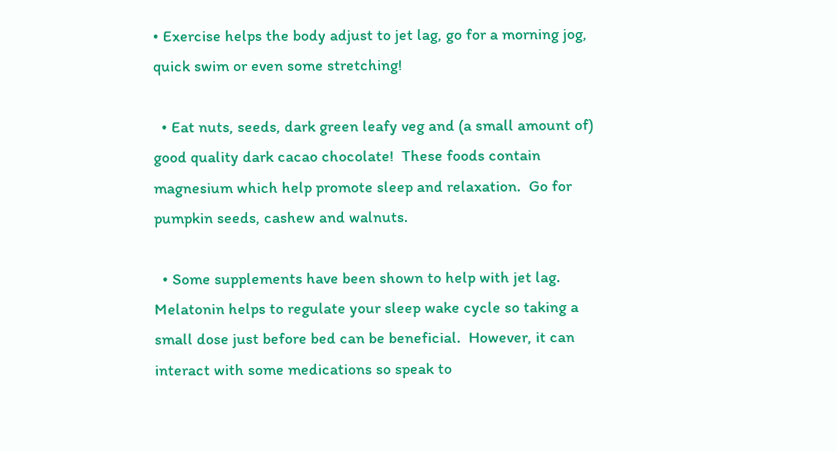• Exercise helps the body adjust to jet lag, go for a morning jog, quick swim or even some stretching!

  • Eat nuts, seeds, dark green leafy veg and (a small amount of) good quality dark cacao chocolate!  These foods contain magnesium which help promote sleep and relaxation.  Go for pumpkin seeds, cashew and walnuts.

  • Some supplements have been shown to help with jet lag.  Melatonin helps to regulate your sleep wake cycle so taking a small dose just before bed can be beneficial.  However, it can interact with some medications so speak to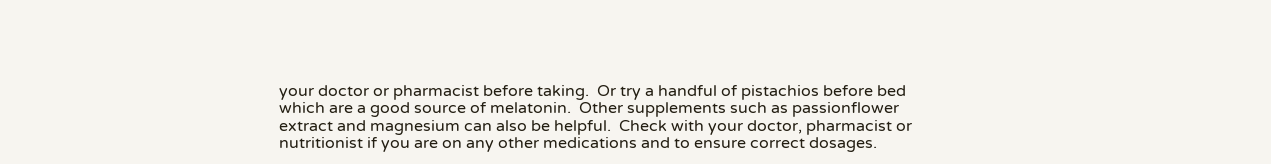your doctor or pharmacist before taking.  Or try a handful of pistachios before bed which are a good source of melatonin.  Other supplements such as passionflower extract and magnesium can also be helpful.  Check with your doctor, pharmacist or nutritionist if you are on any other medications and to ensure correct dosages.